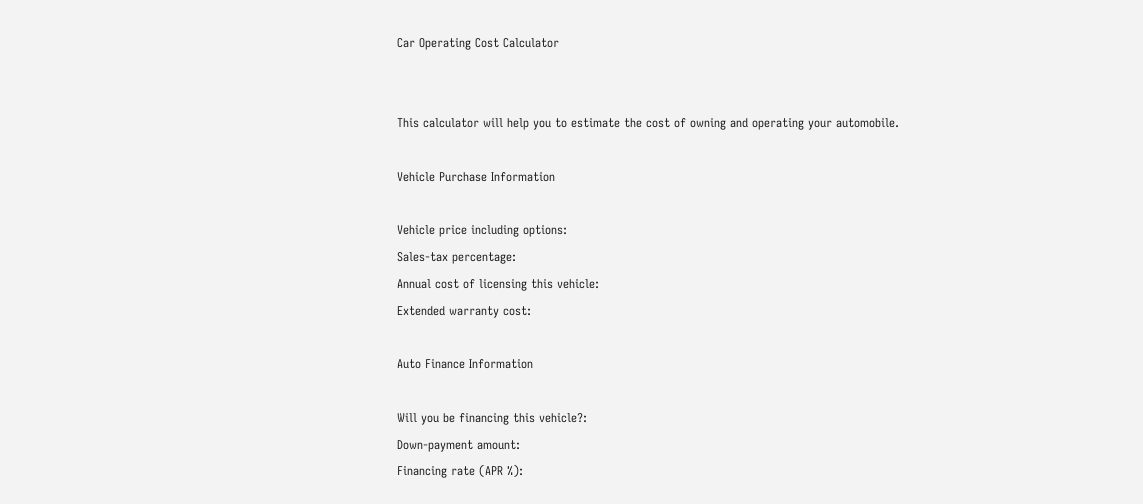Car Operating Cost Calculator


This calculator will help you to estimate the cost of owning and operating your automobile.

Vehicle Purchase Information

Vehicle price including options:
Sales-tax percentage:
Annual cost of licensing this vehicle:
Extended warranty cost:

Auto Finance Information

Will you be financing this vehicle?:
Down-payment amount:
Financing rate (APR %):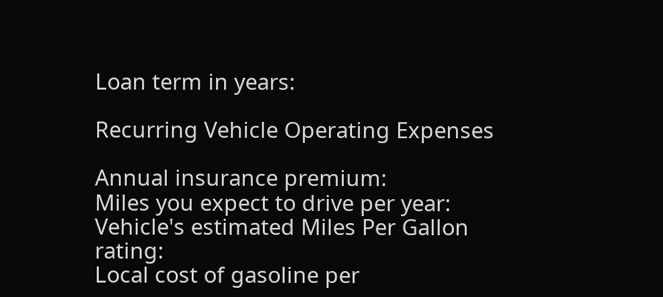Loan term in years:

Recurring Vehicle Operating Expenses

Annual insurance premium:
Miles you expect to drive per year:
Vehicle's estimated Miles Per Gallon rating:
Local cost of gasoline per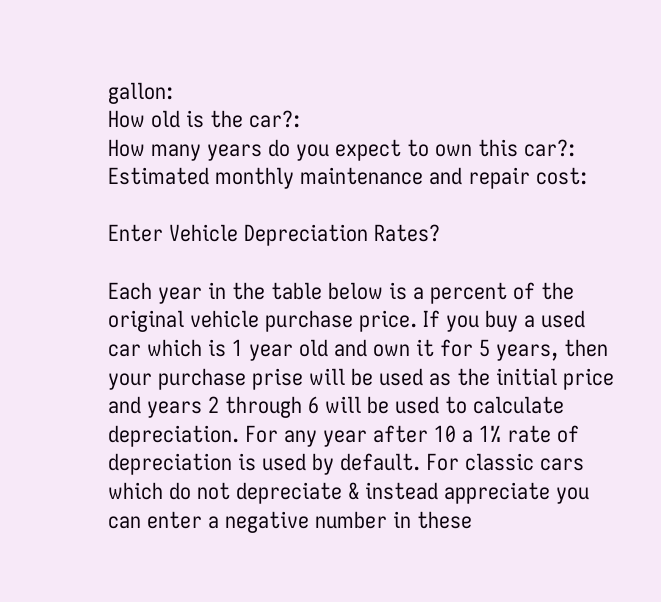gallon:
How old is the car?:
How many years do you expect to own this car?:
Estimated monthly maintenance and repair cost:

Enter Vehicle Depreciation Rates?

Each year in the table below is a percent of the original vehicle purchase price. If you buy a used car which is 1 year old and own it for 5 years, then your purchase prise will be used as the initial price and years 2 through 6 will be used to calculate depreciation. For any year after 10 a 1% rate of depreciation is used by default. For classic cars which do not depreciate & instead appreciate you can enter a negative number in these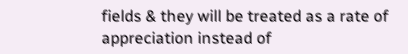fields & they will be treated as a rate of appreciation instead of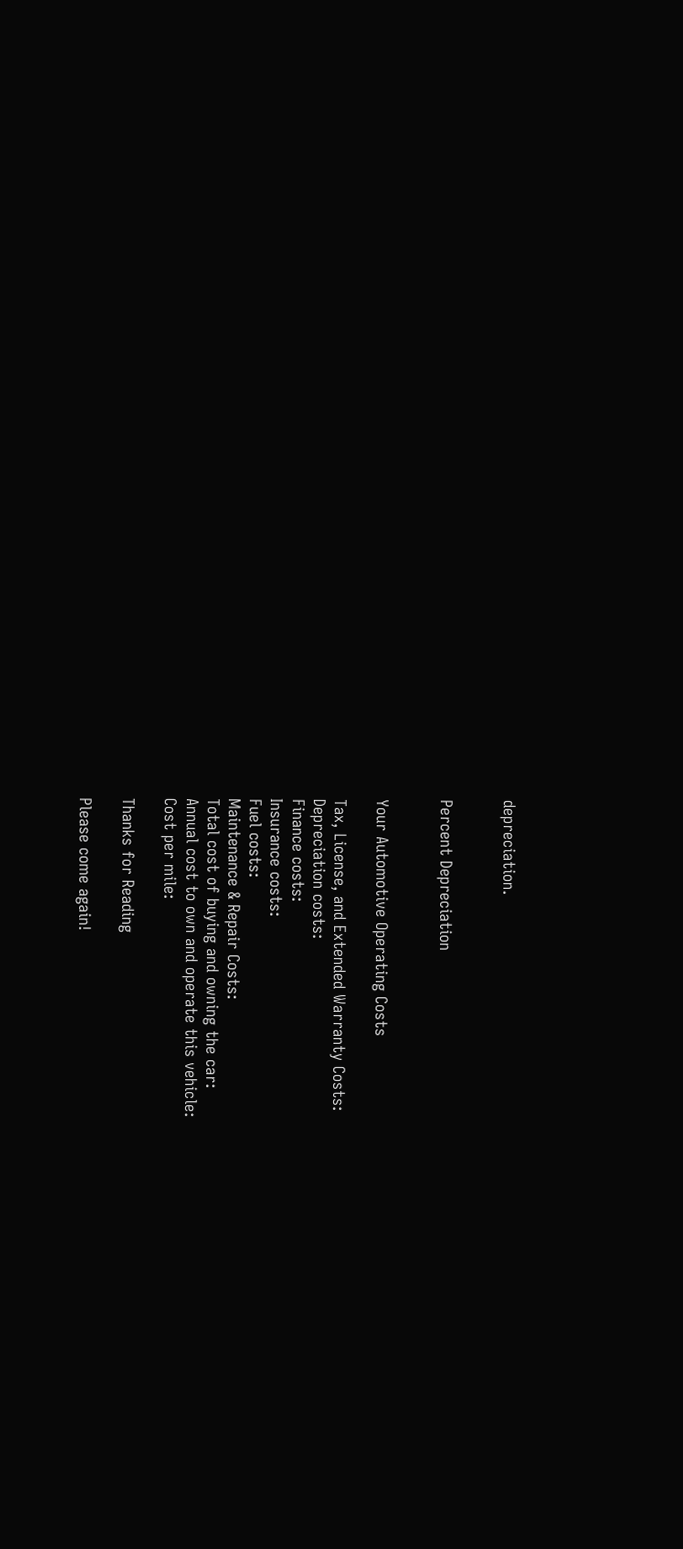depreciation.


Percent Depreciation


Your Automotive Operating Costs

Tax, License, and Extended Warranty Costs:
Depreciation costs:
Finance costs:
Insurance costs:
Fuel costs:
Maintenance & Repair Costs:
Total cost of buying and owning the car:
Annual cost to own and operate this vehicle:
Cost per mile:

Thanks for Reading

Please come again!